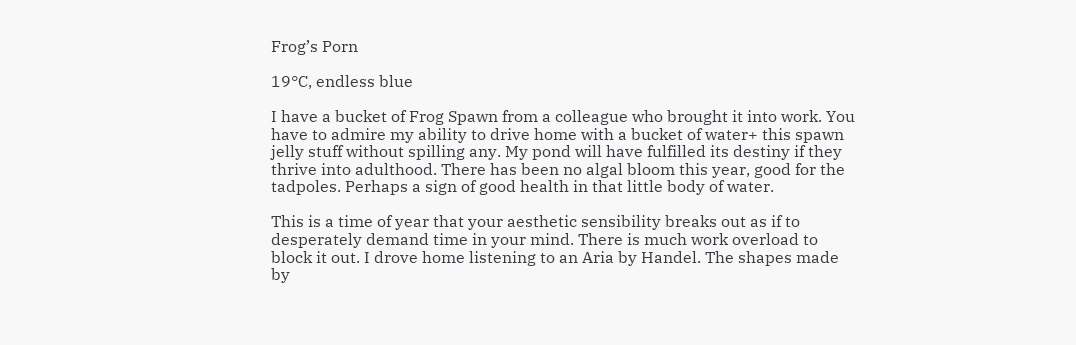Frog’s Porn

19°C, endless blue

I have a bucket of Frog Spawn from a colleague who brought it into work. You have to admire my ability to drive home with a bucket of water+ this spawn jelly stuff without spilling any. My pond will have fulfilled its destiny if they thrive into adulthood. There has been no algal bloom this year, good for the tadpoles. Perhaps a sign of good health in that little body of water.

This is a time of year that your aesthetic sensibility breaks out as if to desperately demand time in your mind. There is much work overload to block it out. I drove home listening to an Aria by Handel. The shapes made by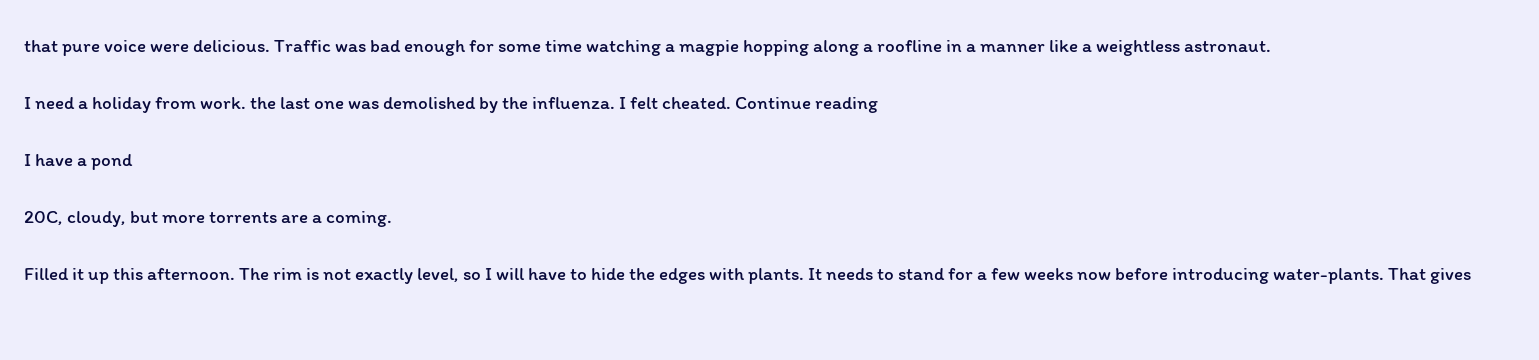that pure voice were delicious. Traffic was bad enough for some time watching a magpie hopping along a roofline in a manner like a weightless astronaut.

I need a holiday from work. the last one was demolished by the influenza. I felt cheated. Continue reading

I have a pond

20C, cloudy, but more torrents are a coming.

Filled it up this afternoon. The rim is not exactly level, so I will have to hide the edges with plants. It needs to stand for a few weeks now before introducing water-plants. That gives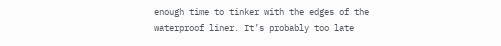enough time to tinker with the edges of the waterproof liner. It’s probably too late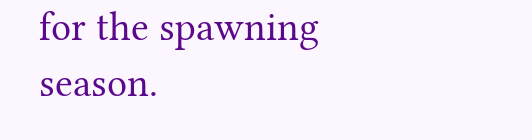for the spawning season.